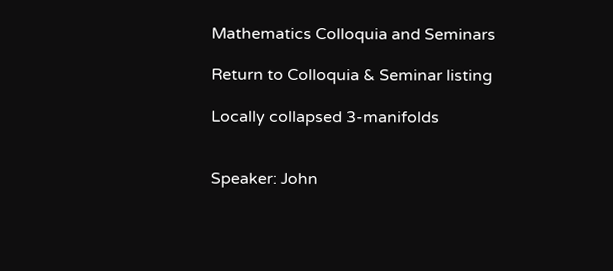Mathematics Colloquia and Seminars

Return to Colloquia & Seminar listing

Locally collapsed 3-manifolds


Speaker: John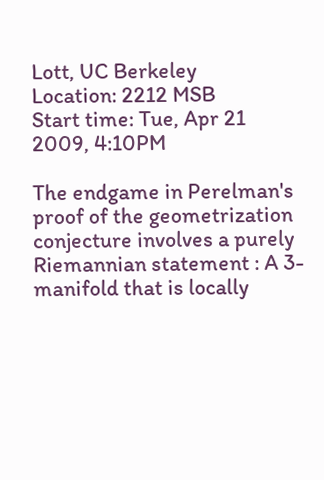Lott, UC Berkeley
Location: 2212 MSB
Start time: Tue, Apr 21 2009, 4:10PM

The endgame in Perelman's proof of the geometrization conjecture involves a purely Riemannian statement : A 3-manifold that is locally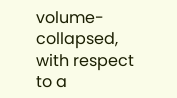volume-collapsed, with respect to a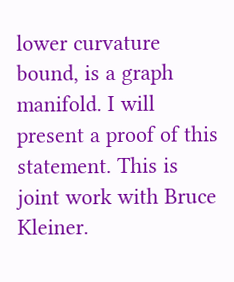lower curvature bound, is a graph manifold. I will present a proof of this statement. This is joint work with Bruce Kleiner.